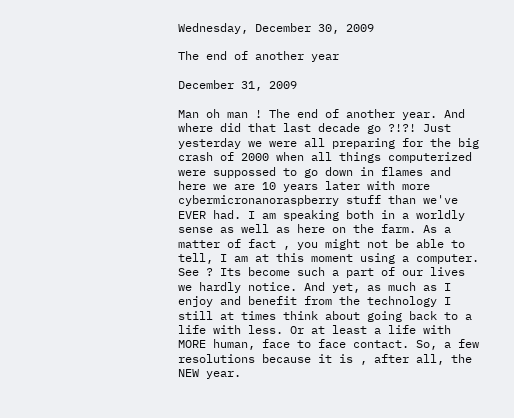Wednesday, December 30, 2009

The end of another year

December 31, 2009

Man oh man ! The end of another year. And where did that last decade go ?!?! Just yesterday we were all preparing for the big crash of 2000 when all things computerized were suppossed to go down in flames and here we are 10 years later with more cybermicronanoraspberry stuff than we've EVER had. I am speaking both in a worldly sense as well as here on the farm. As a matter of fact , you might not be able to tell, I am at this moment using a computer. See ? Its become such a part of our lives we hardly notice. And yet, as much as I enjoy and benefit from the technology I still at times think about going back to a life with less. Or at least a life with MORE human, face to face contact. So, a few resolutions because it is , after all, the NEW year.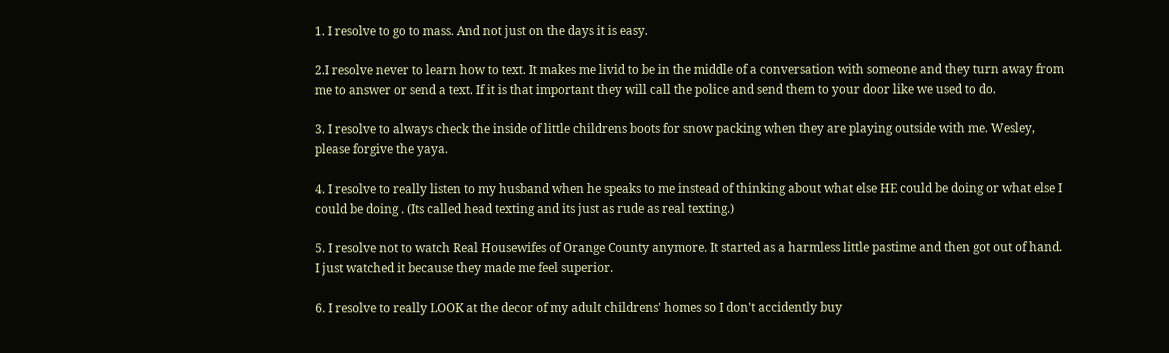1. I resolve to go to mass. And not just on the days it is easy.

2.I resolve never to learn how to text. It makes me livid to be in the middle of a conversation with someone and they turn away from me to answer or send a text. If it is that important they will call the police and send them to your door like we used to do.

3. I resolve to always check the inside of little childrens boots for snow packing when they are playing outside with me. Wesley, please forgive the yaya.

4. I resolve to really listen to my husband when he speaks to me instead of thinking about what else HE could be doing or what else I could be doing . (Its called head texting and its just as rude as real texting.)

5. I resolve not to watch Real Housewifes of Orange County anymore. It started as a harmless little pastime and then got out of hand. I just watched it because they made me feel superior.

6. I resolve to really LOOK at the decor of my adult childrens' homes so I don't accidently buy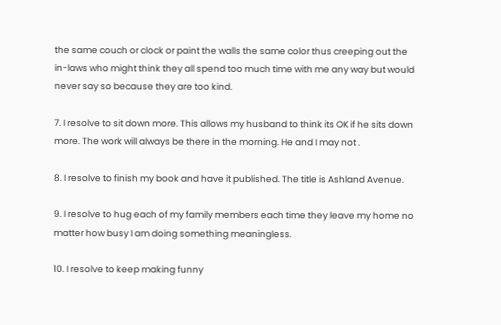the same couch or clock or paint the walls the same color thus creeping out the in-laws who might think they all spend too much time with me any way but would never say so because they are too kind.

7. I resolve to sit down more. This allows my husband to think its OK if he sits down more. The work will always be there in the morning. He and I may not .

8. I resolve to finish my book and have it published. The title is Ashland Avenue.

9. I resolve to hug each of my family members each time they leave my home no matter how busy I am doing something meaningless.

10. I resolve to keep making funny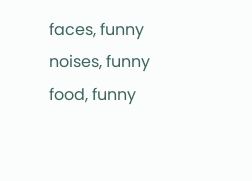faces, funny noises, funny food, funny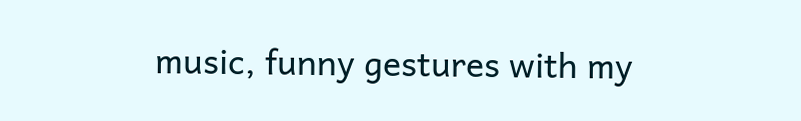music, funny gestures with my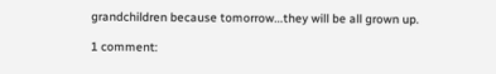grandchildren because tomorrow...they will be all grown up.

1 comment: